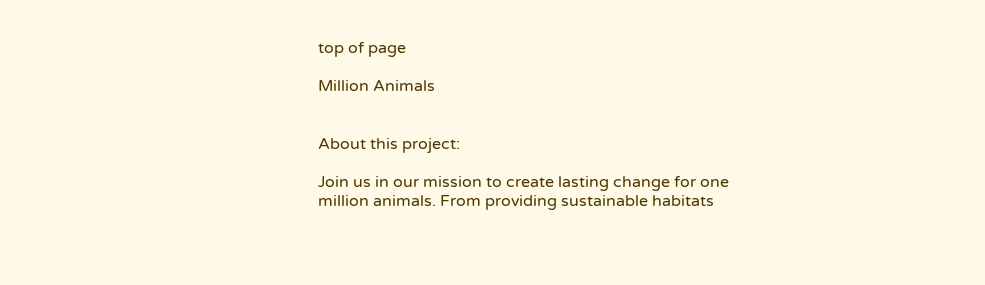top of page

Million Animals


About this project:

Join us in our mission to create lasting change for one million animals. From providing sustainable habitats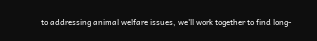to addressing animal welfare issues, we'll work together to find long-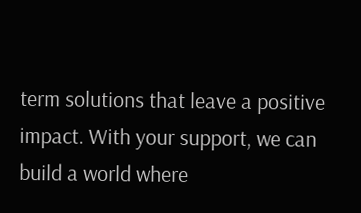term solutions that leave a positive impact. With your support, we can build a world where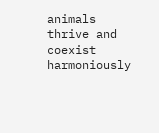animals thrive and coexist harmoniously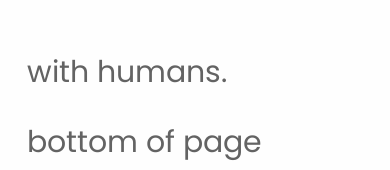with humans.

bottom of page